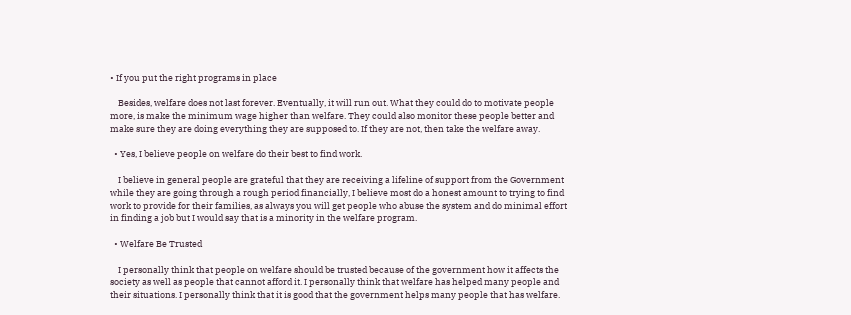• If you put the right programs in place

    Besides, welfare does not last forever. Eventually, it will run out. What they could do to motivate people more, is make the minimum wage higher than welfare. They could also monitor these people better and make sure they are doing everything they are supposed to. If they are not, then take the welfare away.

  • Yes, I believe people on welfare do their best to find work.

    I believe in general people are grateful that they are receiving a lifeline of support from the Government while they are going through a rough period financially, I believe most do a honest amount to trying to find work to provide for their families, as always you will get people who abuse the system and do minimal effort in finding a job but I would say that is a minority in the welfare program.

  • Welfare Be Trusted

    I personally think that people on welfare should be trusted because of the government how it affects the society as well as people that cannot afford it. I personally think that welfare has helped many people and their situations. I personally think that it is good that the government helps many people that has welfare.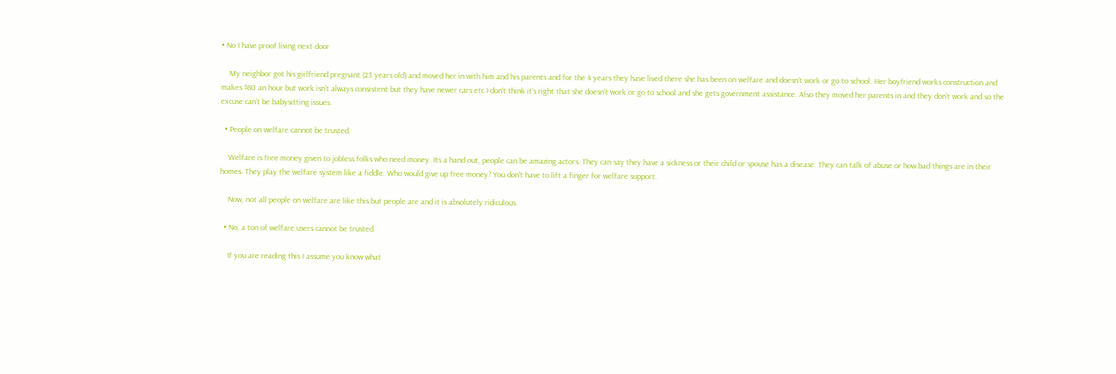• No I have proof living next door

    My neighbor got his girlfriend pregnant (23 years old) and moved her in with him and his parents and for the 4 years they have lived there she has been on welfare and doesn’t work or go to school. Her boyfriend works construction and makes $80 an hour but work isn’t always consistent but they have newer cars etc I don’t think it’s right that she doesn’t work or go to school and she gets government assistance. Also they moved her parents in and they don’t work and so the excuse can’t be babysitting issues.

  • People on welfare cannot be trusted.

    Welfare is free money given to jobless folks who need money. Its a hand out, people can be amazing actors. They can say they have a sickness or their child or spouse has a disease. They can talk of abuse or how bad things are in their homes. They play the welfare system like a fiddle. Who would give up free money? You don't have to lift a finger for welfare support.

    Now, not all people on welfare are like this but people are and it is absolutely ridiculous.

  • No, a ton of welfare users cannot be trusted.

    If you are reading this I assume you know what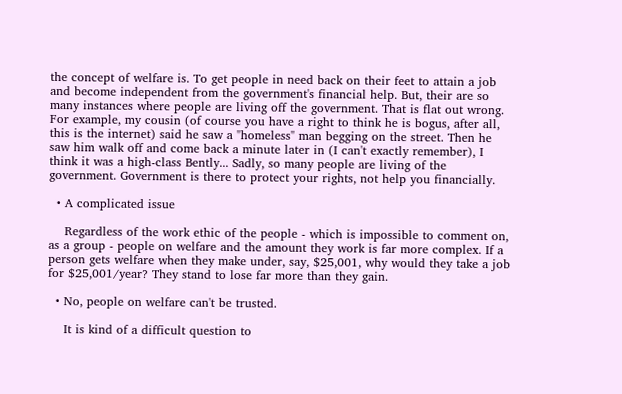the concept of welfare is. To get people in need back on their feet to attain a job and become independent from the government's financial help. But, their are so many instances where people are living off the government. That is flat out wrong. For example, my cousin (of course you have a right to think he is bogus, after all, this is the internet) said he saw a "homeless" man begging on the street. Then he saw him walk off and come back a minute later in (I can't exactly remember), I think it was a high-class Bently... Sadly, so many people are living of the government. Government is there to protect your rights, not help you financially.

  • A complicated issue

    Regardless of the work ethic of the people - which is impossible to comment on, as a group - people on welfare and the amount they work is far more complex. If a person gets welfare when they make under, say, $25,001, why would they take a job for $25,001/year? They stand to lose far more than they gain.

  • No, people on welfare can't be trusted.

    It is kind of a difficult question to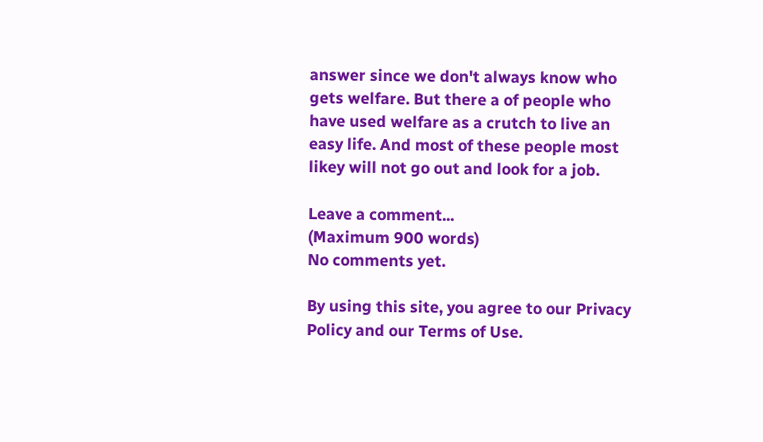answer since we don't always know who gets welfare. But there a of people who have used welfare as a crutch to live an easy life. And most of these people most likey will not go out and look for a job.

Leave a comment...
(Maximum 900 words)
No comments yet.

By using this site, you agree to our Privacy Policy and our Terms of Use.